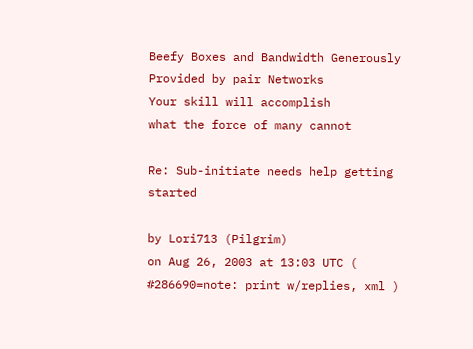Beefy Boxes and Bandwidth Generously Provided by pair Networks
Your skill will accomplish
what the force of many cannot

Re: Sub-initiate needs help getting started

by Lori713 (Pilgrim)
on Aug 26, 2003 at 13:03 UTC ( #286690=note: print w/replies, xml )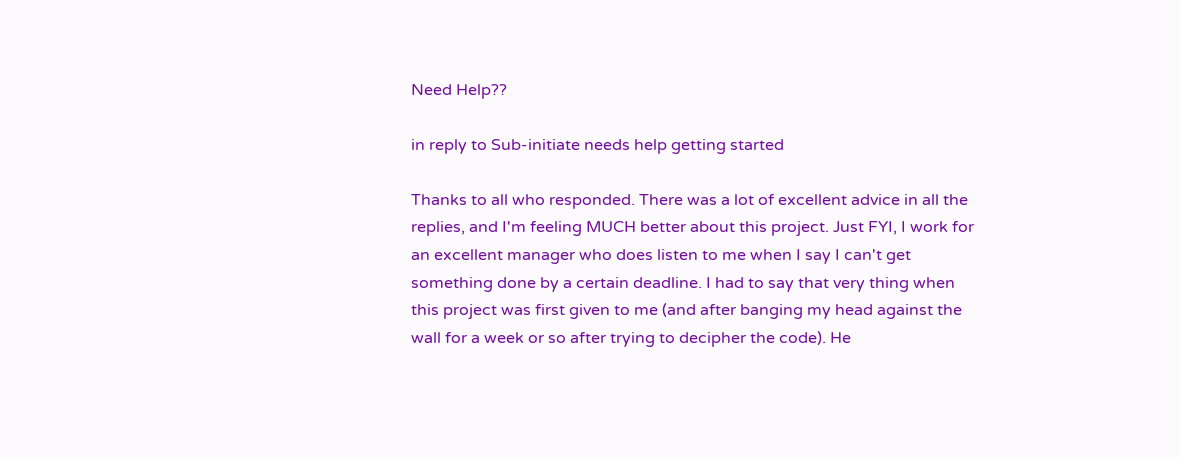Need Help??

in reply to Sub-initiate needs help getting started

Thanks to all who responded. There was a lot of excellent advice in all the replies, and I'm feeling MUCH better about this project. Just FYI, I work for an excellent manager who does listen to me when I say I can't get something done by a certain deadline. I had to say that very thing when this project was first given to me (and after banging my head against the wall for a week or so after trying to decipher the code). He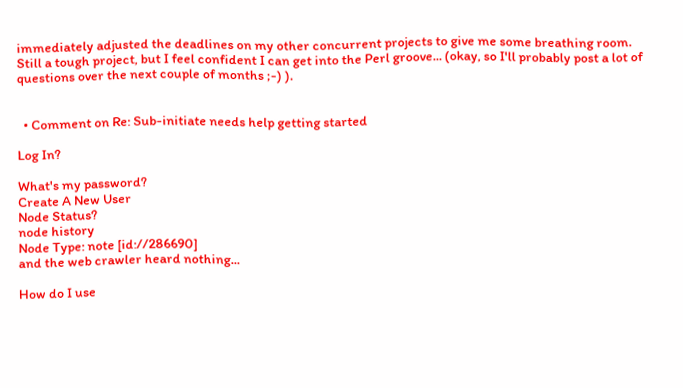immediately adjusted the deadlines on my other concurrent projects to give me some breathing room. Still a tough project, but I feel confident I can get into the Perl groove... (okay, so I'll probably post a lot of questions over the next couple of months ;-) ).


  • Comment on Re: Sub-initiate needs help getting started

Log In?

What's my password?
Create A New User
Node Status?
node history
Node Type: note [id://286690]
and the web crawler heard nothing...

How do I use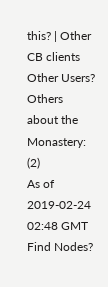this? | Other CB clients
Other Users?
Others about the Monastery: (2)
As of 2019-02-24 02:48 GMT
Find Nodes?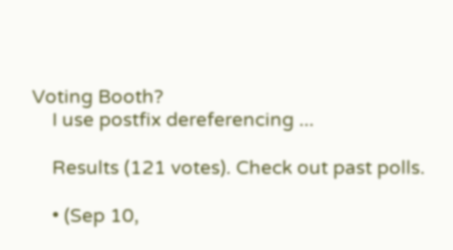Voting Booth?
    I use postfix dereferencing ...

    Results (121 votes). Check out past polls.

    • (Sep 10,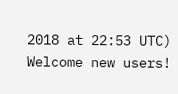2018 at 22:53 UTC) Welcome new users!